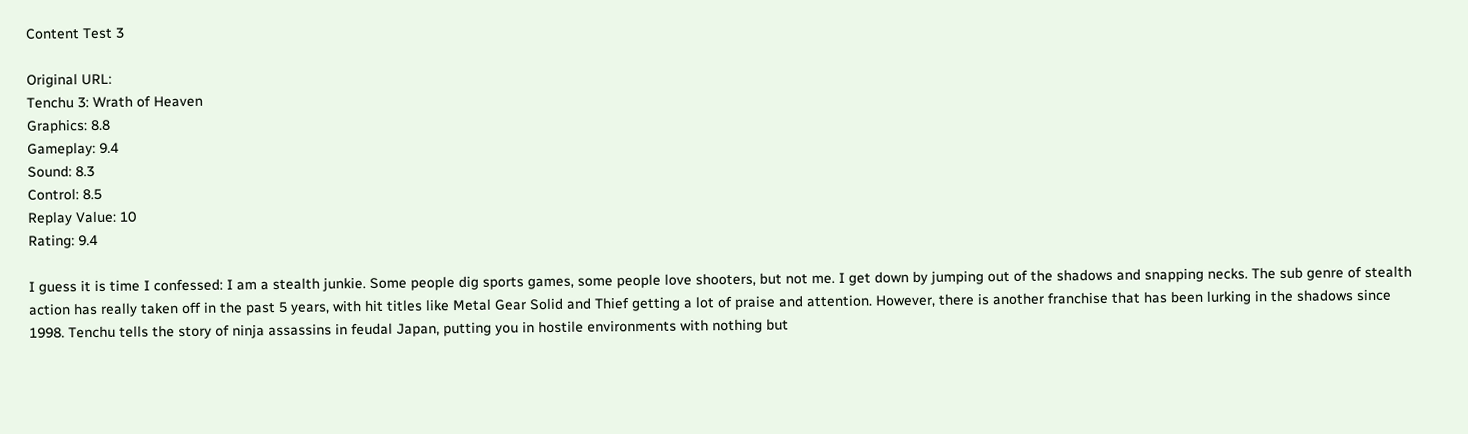Content Test 3

Original URL:
Tenchu 3: Wrath of Heaven
Graphics: 8.8
Gameplay: 9.4
Sound: 8.3
Control: 8.5
Replay Value: 10
Rating: 9.4

I guess it is time I confessed: I am a stealth junkie. Some people dig sports games, some people love shooters, but not me. I get down by jumping out of the shadows and snapping necks. The sub genre of stealth action has really taken off in the past 5 years, with hit titles like Metal Gear Solid and Thief getting a lot of praise and attention. However, there is another franchise that has been lurking in the shadows since 1998. Tenchu tells the story of ninja assassins in feudal Japan, putting you in hostile environments with nothing but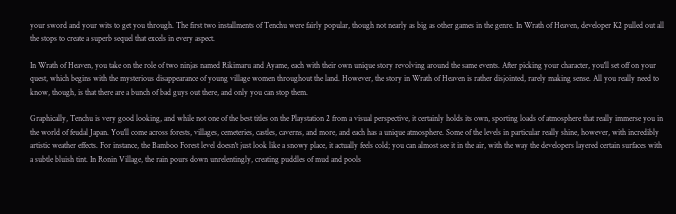your sword and your wits to get you through. The first two installments of Tenchu were fairly popular, though not nearly as big as other games in the genre. In Wrath of Heaven, developer K2 pulled out all the stops to create a superb sequel that excels in every aspect.

In Wrath of Heaven, you take on the role of two ninjas named Rikimaru and Ayame, each with their own unique story revolving around the same events. After picking your character, you'll set off on your quest, which begins with the mysterious disappearance of young village women throughout the land. However, the story in Wrath of Heaven is rather disjointed, rarely making sense. All you really need to know, though, is that there are a bunch of bad guys out there, and only you can stop them.

Graphically, Tenchu is very good looking, and while not one of the best titles on the Playstation 2 from a visual perspective, it certainly holds its own, sporting loads of atmosphere that really immerse you in the world of feudal Japan. You'll come across forests, villages, cemeteries, castles, caverns, and more, and each has a unique atmosphere. Some of the levels in particular really shine, however, with incredibly artistic weather effects. For instance, the Bamboo Forest level doesn't just look like a snowy place, it actually feels cold; you can almost see it in the air, with the way the developers layered certain surfaces with a subtle bluish tint. In Ronin Village, the rain pours down unrelentingly, creating puddles of mud and pools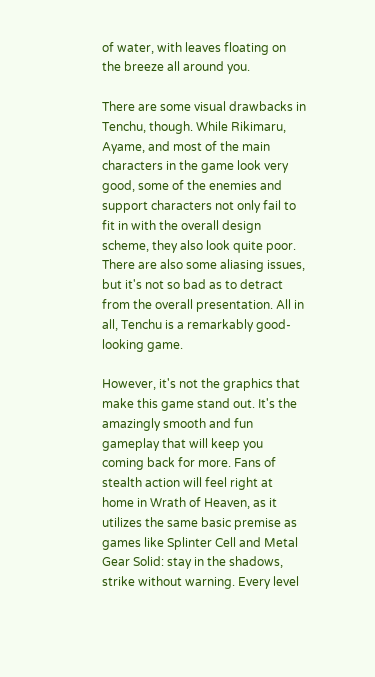of water, with leaves floating on the breeze all around you.

There are some visual drawbacks in Tenchu, though. While Rikimaru, Ayame, and most of the main characters in the game look very good, some of the enemies and support characters not only fail to fit in with the overall design scheme, they also look quite poor. There are also some aliasing issues, but it's not so bad as to detract from the overall presentation. All in all, Tenchu is a remarkably good-looking game.

However, it's not the graphics that make this game stand out. It's the amazingly smooth and fun gameplay that will keep you coming back for more. Fans of stealth action will feel right at home in Wrath of Heaven, as it utilizes the same basic premise as games like Splinter Cell and Metal Gear Solid: stay in the shadows, strike without warning. Every level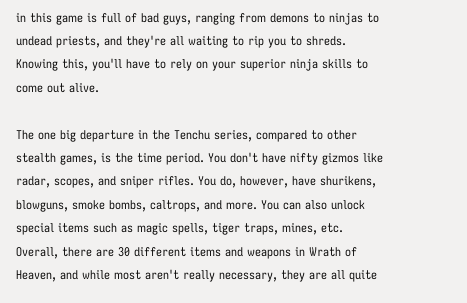in this game is full of bad guys, ranging from demons to ninjas to undead priests, and they're all waiting to rip you to shreds. Knowing this, you'll have to rely on your superior ninja skills to come out alive.

The one big departure in the Tenchu series, compared to other stealth games, is the time period. You don't have nifty gizmos like radar, scopes, and sniper rifles. You do, however, have shurikens, blowguns, smoke bombs, caltrops, and more. You can also unlock special items such as magic spells, tiger traps, mines, etc. Overall, there are 30 different items and weapons in Wrath of Heaven, and while most aren't really necessary, they are all quite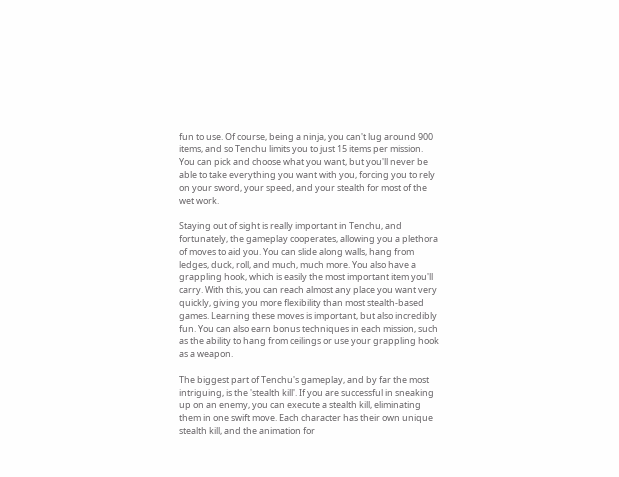fun to use. Of course, being a ninja, you can't lug around 900 items, and so Tenchu limits you to just 15 items per mission. You can pick and choose what you want, but you'll never be able to take everything you want with you, forcing you to rely on your sword, your speed, and your stealth for most of the wet work.

Staying out of sight is really important in Tenchu, and fortunately, the gameplay cooperates, allowing you a plethora of moves to aid you. You can slide along walls, hang from ledges, duck, roll, and much, much more. You also have a grappling hook, which is easily the most important item you'll carry. With this, you can reach almost any place you want very quickly, giving you more flexibility than most stealth-based games. Learning these moves is important, but also incredibly fun. You can also earn bonus techniques in each mission, such as the ability to hang from ceilings or use your grappling hook as a weapon.

The biggest part of Tenchu's gameplay, and by far the most intriguing, is the 'stealth kill'. If you are successful in sneaking up on an enemy, you can execute a stealth kill, eliminating them in one swift move. Each character has their own unique stealth kill, and the animation for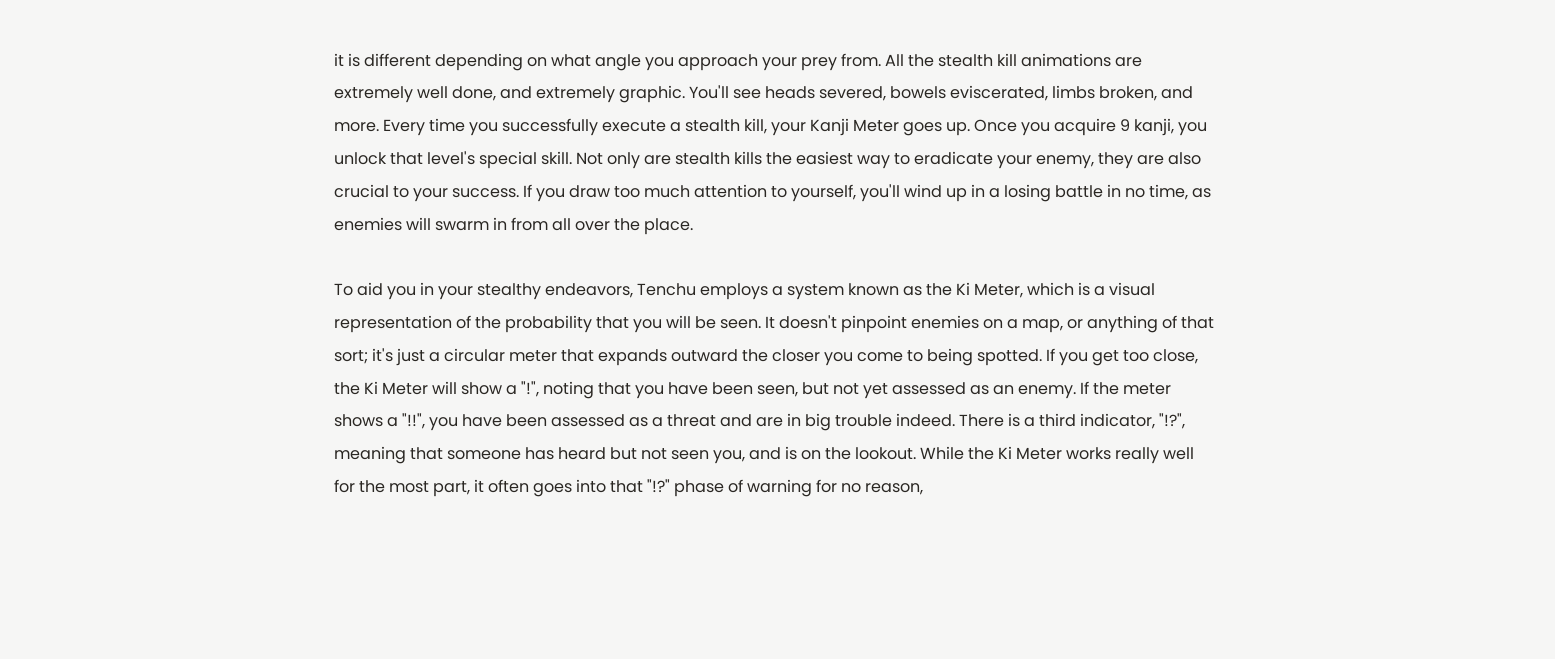it is different depending on what angle you approach your prey from. All the stealth kill animations are extremely well done, and extremely graphic. You'll see heads severed, bowels eviscerated, limbs broken, and more. Every time you successfully execute a stealth kill, your Kanji Meter goes up. Once you acquire 9 kanji, you unlock that level's special skill. Not only are stealth kills the easiest way to eradicate your enemy, they are also crucial to your success. If you draw too much attention to yourself, you'll wind up in a losing battle in no time, as enemies will swarm in from all over the place.

To aid you in your stealthy endeavors, Tenchu employs a system known as the Ki Meter, which is a visual representation of the probability that you will be seen. It doesn't pinpoint enemies on a map, or anything of that sort; it's just a circular meter that expands outward the closer you come to being spotted. If you get too close, the Ki Meter will show a "!", noting that you have been seen, but not yet assessed as an enemy. If the meter shows a "!!", you have been assessed as a threat and are in big trouble indeed. There is a third indicator, "!?", meaning that someone has heard but not seen you, and is on the lookout. While the Ki Meter works really well for the most part, it often goes into that "!?" phase of warning for no reason,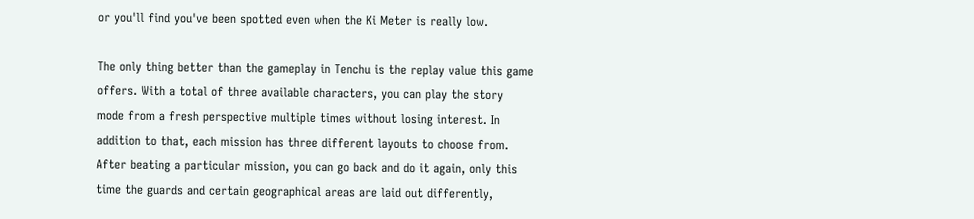or you'll find you've been spotted even when the Ki Meter is really low.

The only thing better than the gameplay in Tenchu is the replay value this game offers. With a total of three available characters, you can play the story mode from a fresh perspective multiple times without losing interest. In addition to that, each mission has three different layouts to choose from. After beating a particular mission, you can go back and do it again, only this time the guards and certain geographical areas are laid out differently,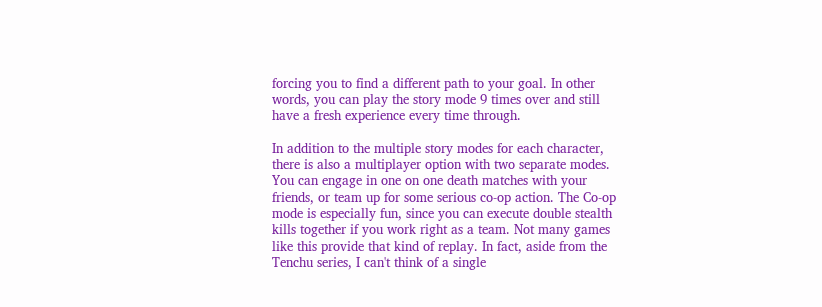forcing you to find a different path to your goal. In other words, you can play the story mode 9 times over and still have a fresh experience every time through.

In addition to the multiple story modes for each character, there is also a multiplayer option with two separate modes. You can engage in one on one death matches with your friends, or team up for some serious co-op action. The Co-op mode is especially fun, since you can execute double stealth kills together if you work right as a team. Not many games like this provide that kind of replay. In fact, aside from the Tenchu series, I can't think of a single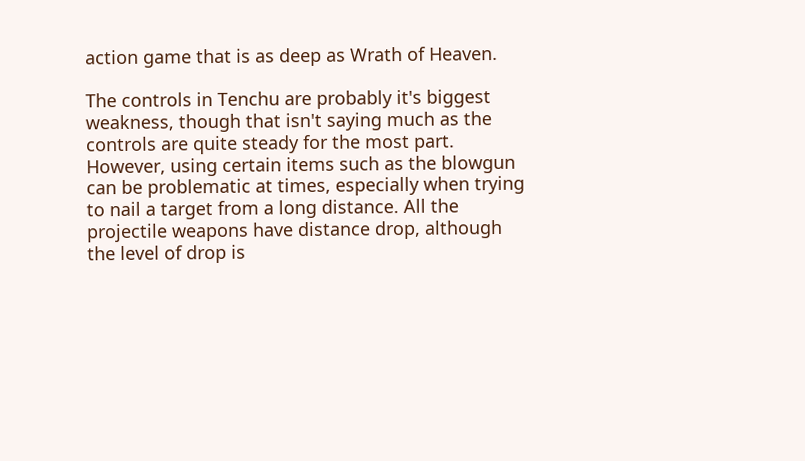action game that is as deep as Wrath of Heaven.

The controls in Tenchu are probably it's biggest weakness, though that isn't saying much as the controls are quite steady for the most part. However, using certain items such as the blowgun can be problematic at times, especially when trying to nail a target from a long distance. All the projectile weapons have distance drop, although the level of drop is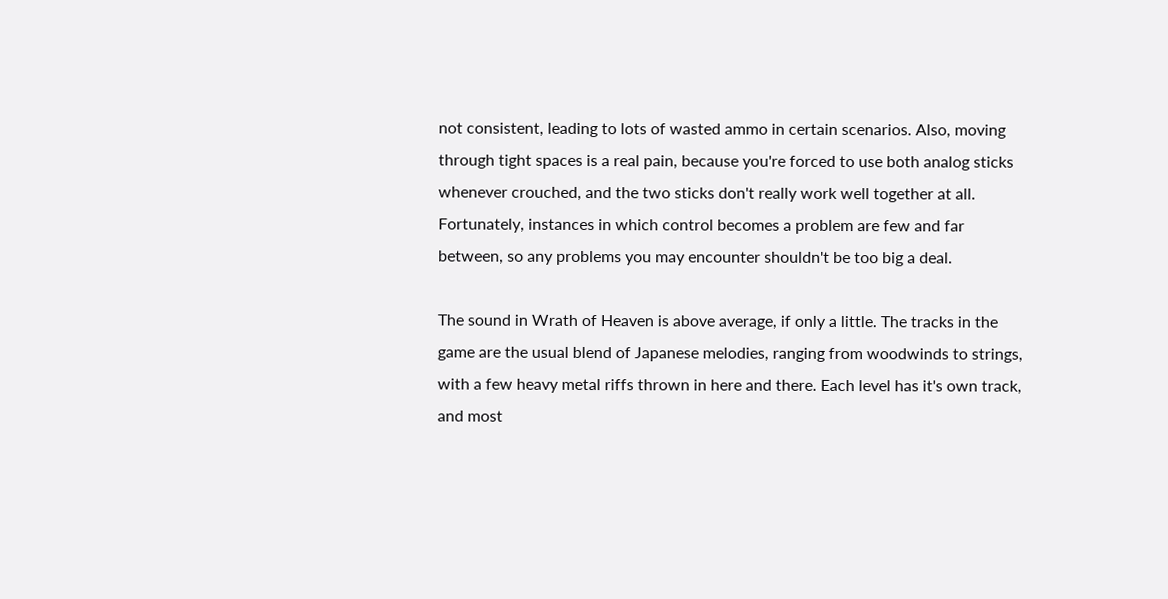not consistent, leading to lots of wasted ammo in certain scenarios. Also, moving through tight spaces is a real pain, because you're forced to use both analog sticks whenever crouched, and the two sticks don't really work well together at all. Fortunately, instances in which control becomes a problem are few and far between, so any problems you may encounter shouldn't be too big a deal.

The sound in Wrath of Heaven is above average, if only a little. The tracks in the game are the usual blend of Japanese melodies, ranging from woodwinds to strings, with a few heavy metal riffs thrown in here and there. Each level has it's own track, and most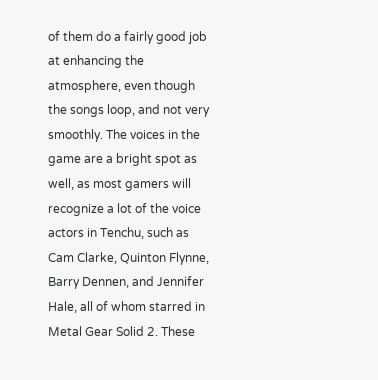of them do a fairly good job at enhancing the atmosphere, even though the songs loop, and not very smoothly. The voices in the game are a bright spot as well, as most gamers will recognize a lot of the voice actors in Tenchu, such as Cam Clarke, Quinton Flynne, Barry Dennen, and Jennifer Hale, all of whom starred in Metal Gear Solid 2. These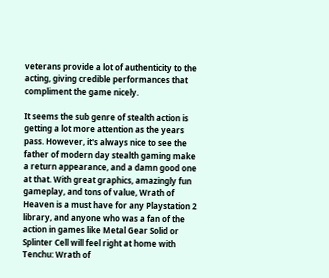veterans provide a lot of authenticity to the acting, giving credible performances that compliment the game nicely.

It seems the sub genre of stealth action is getting a lot more attention as the years pass. However, it's always nice to see the father of modern day stealth gaming make a return appearance, and a damn good one at that. With great graphics, amazingly fun gameplay, and tons of value, Wrath of Heaven is a must have for any Playstation 2 library, and anyone who was a fan of the action in games like Metal Gear Solid or Splinter Cell will feel right at home with Tenchu: Wrath of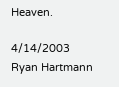Heaven.

4/14/2003   Ryan Hartmann